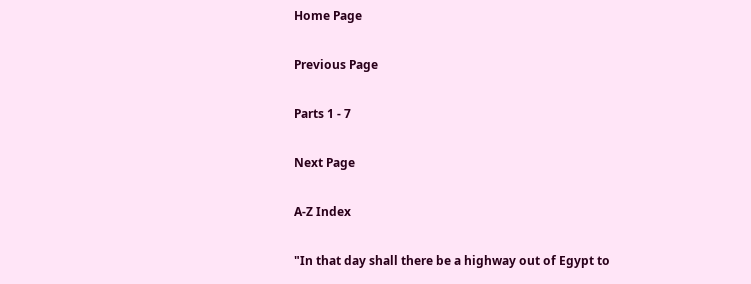Home Page

Previous Page

Parts 1 - 7

Next Page

A-Z Index

"In that day shall there be a highway out of Egypt to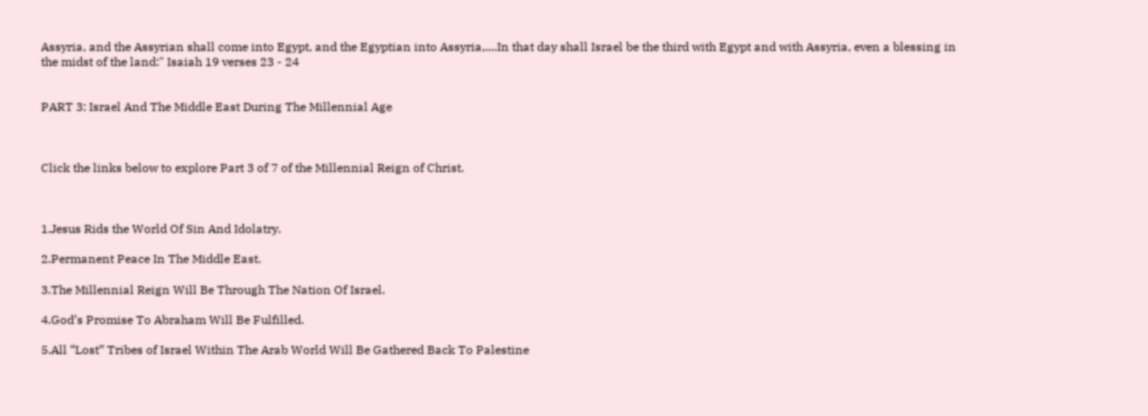Assyria, and the Assyrian shall come into Egypt, and the Egyptian into Assyria,....In that day shall Israel be the third with Egypt and with Assyria, even a blessing in the midst of the land:" Isaiah 19 verses 23 - 24


PART 3: Israel And The Middle East During The Millennial Age



Click the links below to explore Part 3 of 7 of the Millennial Reign of Christ.



1.Jesus Rids the World Of Sin And Idolatry.

2.Permanent Peace In The Middle East.

3.The Millennial Reign Will Be Through The Nation Of Israel.

4.God’s Promise To Abraham Will Be Fulfilled.

5.All “Lost” Tribes of Israel Within The Arab World Will Be Gathered Back To Palestine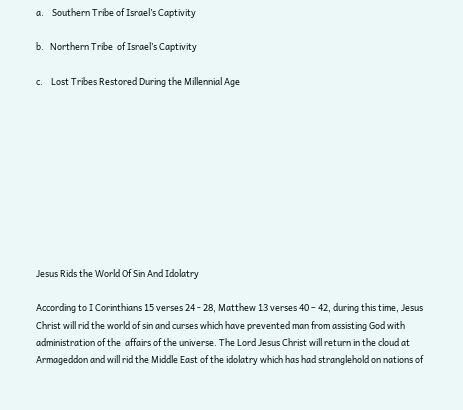a.    Southern Tribe of Israel’s Captivity

b.   Northern Tribe  of Israel’s Captivity

c.    Lost Tribes Restored During the Millennial Age










Jesus Rids the World Of Sin And Idolatry

According to I Corinthians 15 verses 24 - 28, Matthew 13 verses 40 – 42, during this time, Jesus Christ will rid the world of sin and curses which have prevented man from assisting God with administration of the  affairs of the universe. The Lord Jesus Christ will return in the cloud at Armageddon and will rid the Middle East of the idolatry which has had stranglehold on nations of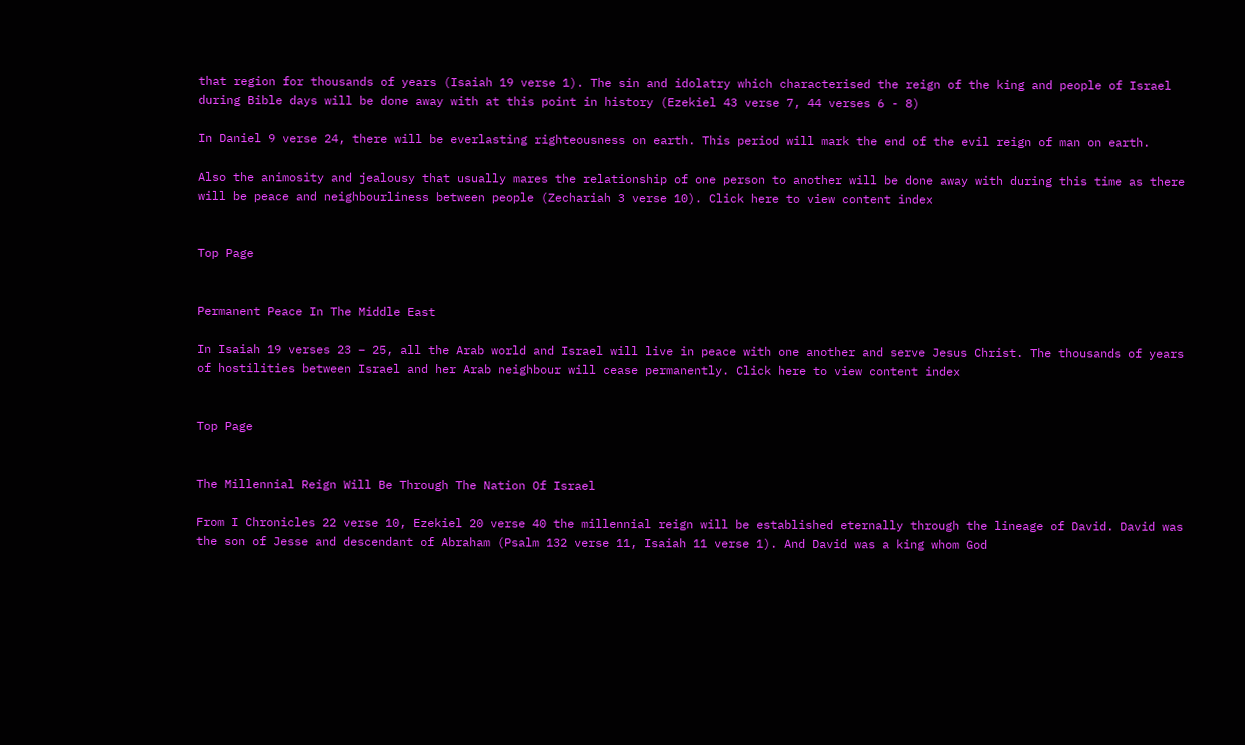that region for thousands of years (Isaiah 19 verse 1). The sin and idolatry which characterised the reign of the king and people of Israel during Bible days will be done away with at this point in history (Ezekiel 43 verse 7, 44 verses 6 - 8)

In Daniel 9 verse 24, there will be everlasting righteousness on earth. This period will mark the end of the evil reign of man on earth.

Also the animosity and jealousy that usually mares the relationship of one person to another will be done away with during this time as there will be peace and neighbourliness between people (Zechariah 3 verse 10). Click here to view content index


Top Page


Permanent Peace In The Middle East

In Isaiah 19 verses 23 – 25, all the Arab world and Israel will live in peace with one another and serve Jesus Christ. The thousands of years of hostilities between Israel and her Arab neighbour will cease permanently. Click here to view content index


Top Page


The Millennial Reign Will Be Through The Nation Of Israel

From I Chronicles 22 verse 10, Ezekiel 20 verse 40 the millennial reign will be established eternally through the lineage of David. David was the son of Jesse and descendant of Abraham (Psalm 132 verse 11, Isaiah 11 verse 1). And David was a king whom God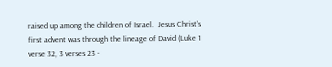raised up among the children of Israel.  Jesus Christ’s first advent was through the lineage of David (Luke 1 verse 32, 3 verses 23 -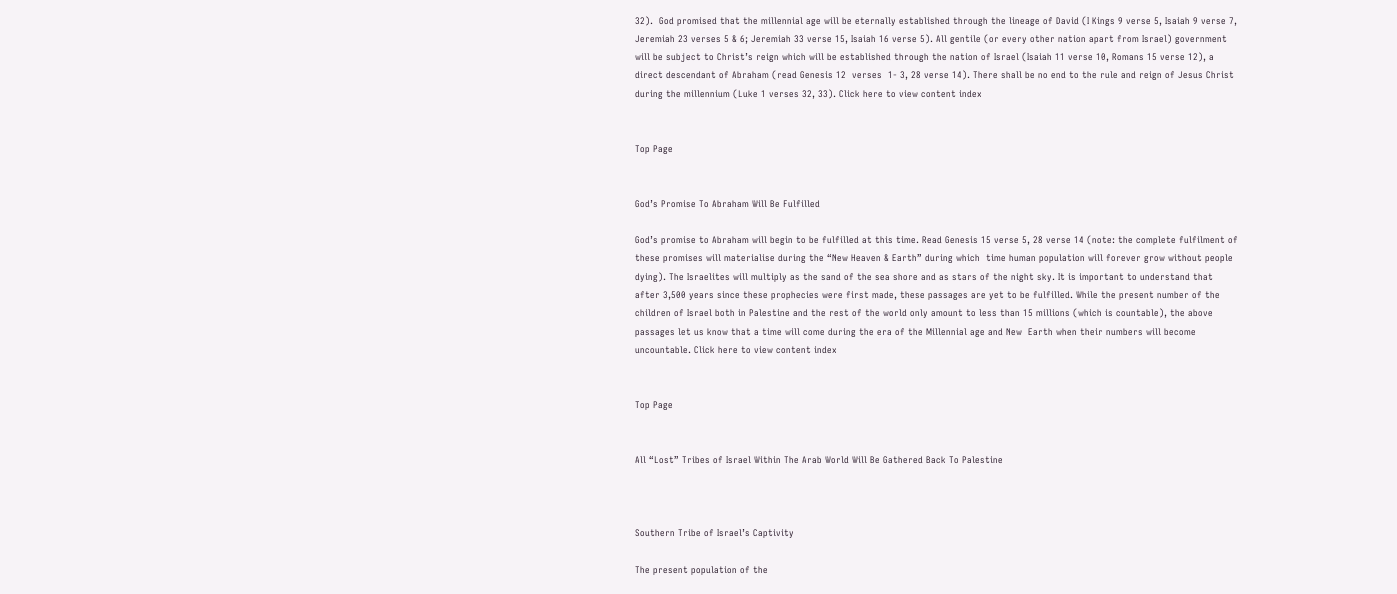32).  God promised that the millennial age will be eternally established through the lineage of David (I Kings 9 verse 5, Isaiah 9 verse 7, Jeremiah 23 verses 5 & 6; Jeremiah 33 verse 15, Isaiah 16 verse 5). All gentile (or every other nation apart from Israel) government will be subject to Christ’s reign which will be established through the nation of Israel (Isaiah 11 verse 10, Romans 15 verse 12), a direct descendant of Abraham (read Genesis 12  verses  1- 3, 28 verse 14). There shall be no end to the rule and reign of Jesus Christ during the millennium (Luke 1 verses 32, 33). Click here to view content index


Top Page


God’s Promise To Abraham Will Be Fulfilled

God’s promise to Abraham will begin to be fulfilled at this time. Read Genesis 15 verse 5, 28 verse 14 (note: the complete fulfilment of these promises will materialise during the “New Heaven & Earth” during which  time human population will forever grow without people dying). The Israelites will multiply as the sand of the sea shore and as stars of the night sky. It is important to understand that after 3,500 years since these prophecies were first made, these passages are yet to be fulfilled. While the present number of the children of Israel both in Palestine and the rest of the world only amount to less than 15 millions (which is countable), the above passages let us know that a time will come during the era of the Millennial age and New  Earth when their numbers will become uncountable. Click here to view content index


Top Page


All “Lost” Tribes of Israel Within The Arab World Will Be Gathered Back To Palestine



Southern Tribe of Israel’s Captivity

The present population of the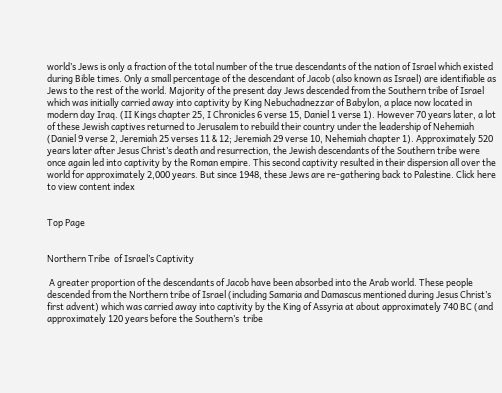world’s Jews is only a fraction of the total number of the true descendants of the nation of Israel which existed during Bible times. Only a small percentage of the descendant of Jacob (also known as Israel) are identifiable as Jews to the rest of the world. Majority of the present day Jews descended from the Southern tribe of Israel which was initially carried away into captivity by King Nebuchadnezzar of Babylon, a place now located in modern day Iraq. (II Kings chapter 25, I Chronicles 6 verse 15, Daniel 1 verse 1). However 70 years later, a lot of these Jewish captives returned to Jerusalem to rebuild their country under the leadership of Nehemiah (Daniel 9 verse 2, Jeremiah 25 verses 11 & 12; Jeremiah 29 verse 10, Nehemiah chapter 1). Approximately 520 years later after Jesus Christ’s death and resurrection, the Jewish descendants of the Southern tribe were once again led into captivity by the Roman empire. This second captivity resulted in their dispersion all over the world for approximately 2,000 years. But since 1948, these Jews are re-gathering back to Palestine. Click here to view content index


Top Page


Northern Tribe  of Israel’s Captivity

 A greater proportion of the descendants of Jacob have been absorbed into the Arab world. These people descended from the Northern tribe of Israel (including Samaria and Damascus mentioned during Jesus Christ’s  first advent) which was carried away into captivity by the King of Assyria at about approximately 740 BC (and approximately 120 years before the Southern’s  tribe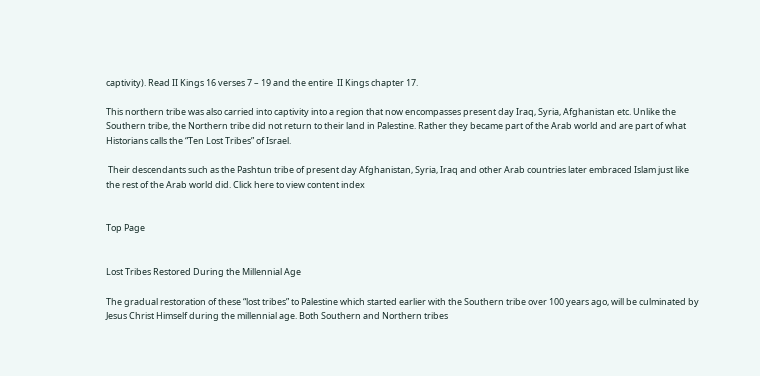captivity). Read II Kings 16 verses 7 – 19 and the entire  II Kings chapter 17.

This northern tribe was also carried into captivity into a region that now encompasses present day Iraq, Syria, Afghanistan etc. Unlike the Southern tribe, the Northern tribe did not return to their land in Palestine. Rather they became part of the Arab world and are part of what Historians calls the “Ten Lost Tribes” of Israel.

 Their descendants such as the Pashtun tribe of present day Afghanistan, Syria, Iraq and other Arab countries later embraced Islam just like the rest of the Arab world did. Click here to view content index


Top Page


Lost Tribes Restored During the Millennial Age

The gradual restoration of these “lost tribes” to Palestine which started earlier with the Southern tribe over 100 years ago, will be culminated by Jesus Christ Himself during the millennial age. Both Southern and Northern tribes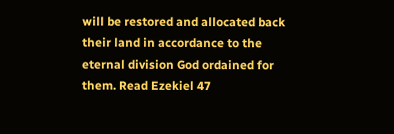will be restored and allocated back their land in accordance to the eternal division God ordained for them. Read Ezekiel 47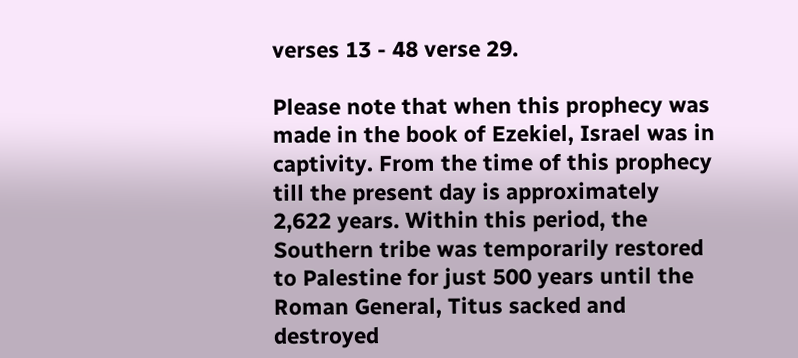verses 13 - 48 verse 29.

Please note that when this prophecy was made in the book of Ezekiel, Israel was in captivity. From the time of this prophecy till the present day is approximately 2,622 years. Within this period, the Southern tribe was temporarily restored to Palestine for just 500 years until the Roman General, Titus sacked and destroyed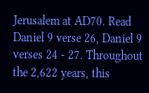Jerusalem at AD70. Read Daniel 9 verse 26, Daniel 9 verses 24 - 27. Throughout the 2,622 years, this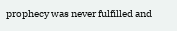prophecy was never fulfilled and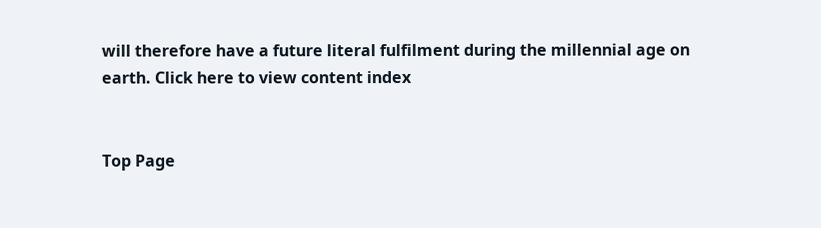will therefore have a future literal fulfilment during the millennial age on earth. Click here to view content index


Top Page